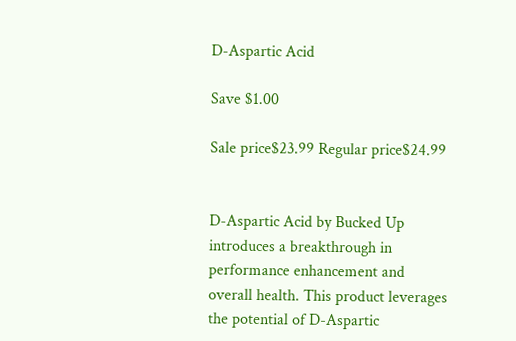D-Aspartic Acid

Save $1.00

Sale price$23.99 Regular price$24.99


D-Aspartic Acid by Bucked Up introduces a breakthrough in performance enhancement and overall health. This product leverages the potential of D-Aspartic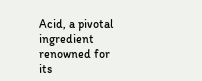Acid, a pivotal ingredient renowned for its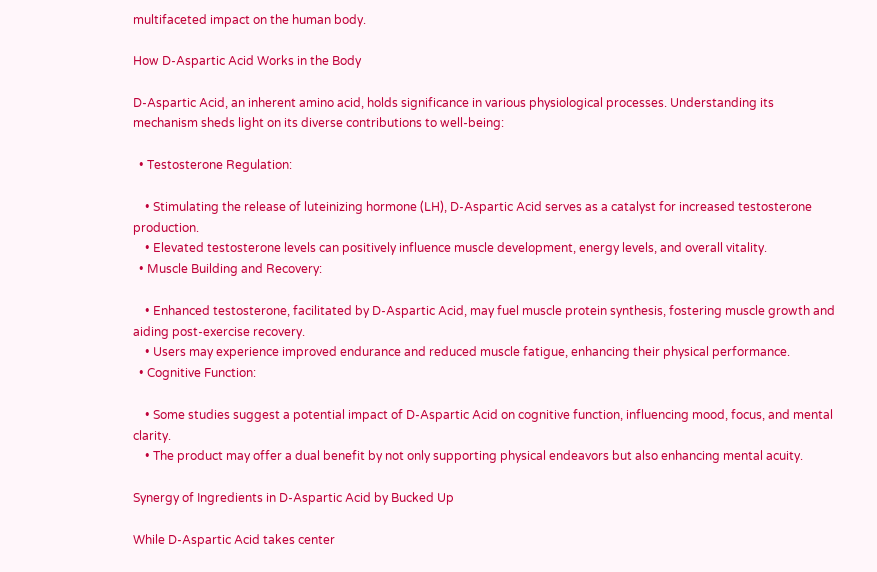multifaceted impact on the human body.

How D-Aspartic Acid Works in the Body

D-Aspartic Acid, an inherent amino acid, holds significance in various physiological processes. Understanding its mechanism sheds light on its diverse contributions to well-being:

  • Testosterone Regulation:

    • Stimulating the release of luteinizing hormone (LH), D-Aspartic Acid serves as a catalyst for increased testosterone production.
    • Elevated testosterone levels can positively influence muscle development, energy levels, and overall vitality.
  • Muscle Building and Recovery:

    • Enhanced testosterone, facilitated by D-Aspartic Acid, may fuel muscle protein synthesis, fostering muscle growth and aiding post-exercise recovery.
    • Users may experience improved endurance and reduced muscle fatigue, enhancing their physical performance.
  • Cognitive Function:

    • Some studies suggest a potential impact of D-Aspartic Acid on cognitive function, influencing mood, focus, and mental clarity.
    • The product may offer a dual benefit by not only supporting physical endeavors but also enhancing mental acuity.

Synergy of Ingredients in D-Aspartic Acid by Bucked Up

While D-Aspartic Acid takes center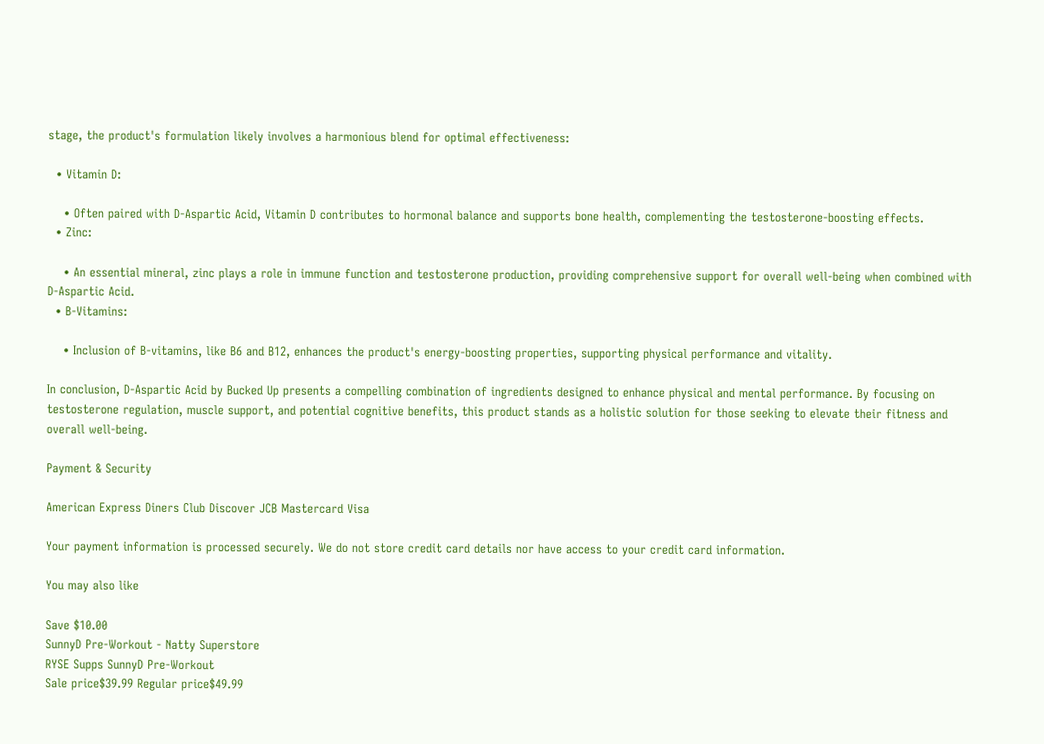stage, the product's formulation likely involves a harmonious blend for optimal effectiveness:

  • Vitamin D:

    • Often paired with D-Aspartic Acid, Vitamin D contributes to hormonal balance and supports bone health, complementing the testosterone-boosting effects.
  • Zinc:

    • An essential mineral, zinc plays a role in immune function and testosterone production, providing comprehensive support for overall well-being when combined with D-Aspartic Acid.
  • B-Vitamins:

    • Inclusion of B-vitamins, like B6 and B12, enhances the product's energy-boosting properties, supporting physical performance and vitality.

In conclusion, D-Aspartic Acid by Bucked Up presents a compelling combination of ingredients designed to enhance physical and mental performance. By focusing on testosterone regulation, muscle support, and potential cognitive benefits, this product stands as a holistic solution for those seeking to elevate their fitness and overall well-being.

Payment & Security

American Express Diners Club Discover JCB Mastercard Visa

Your payment information is processed securely. We do not store credit card details nor have access to your credit card information.

You may also like

Save $10.00
SunnyD Pre-Workout - Natty Superstore
RYSE Supps SunnyD Pre-Workout
Sale price$39.99 Regular price$49.99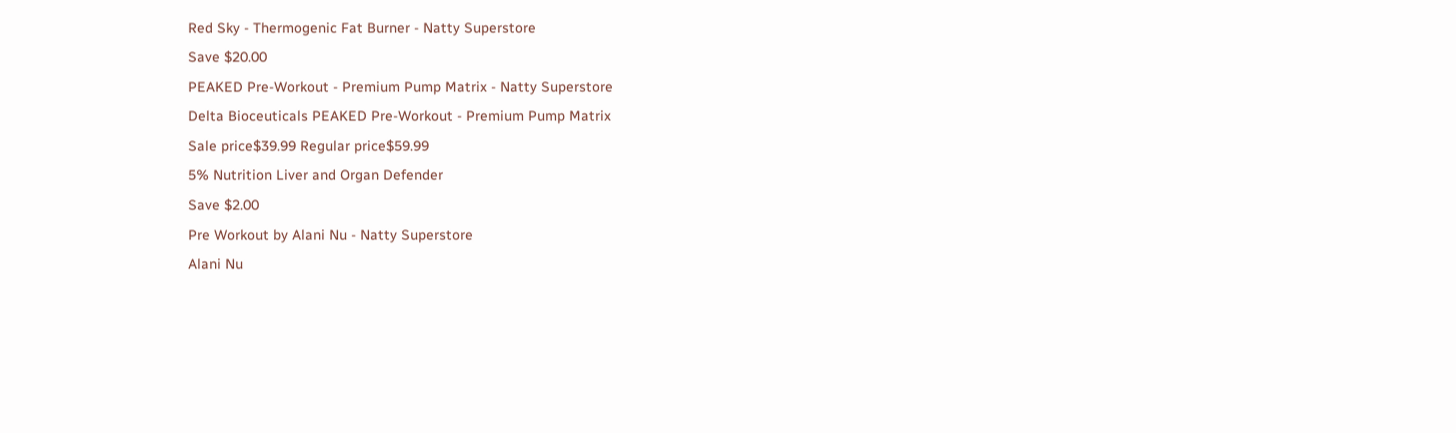Red Sky - Thermogenic Fat Burner - Natty Superstore
Save $20.00
PEAKED Pre-Workout - Premium Pump Matrix - Natty Superstore
Delta Bioceuticals PEAKED Pre-Workout - Premium Pump Matrix
Sale price$39.99 Regular price$59.99
5% Nutrition Liver and Organ Defender
Save $2.00
Pre Workout by Alani Nu - Natty Superstore
Alani Nu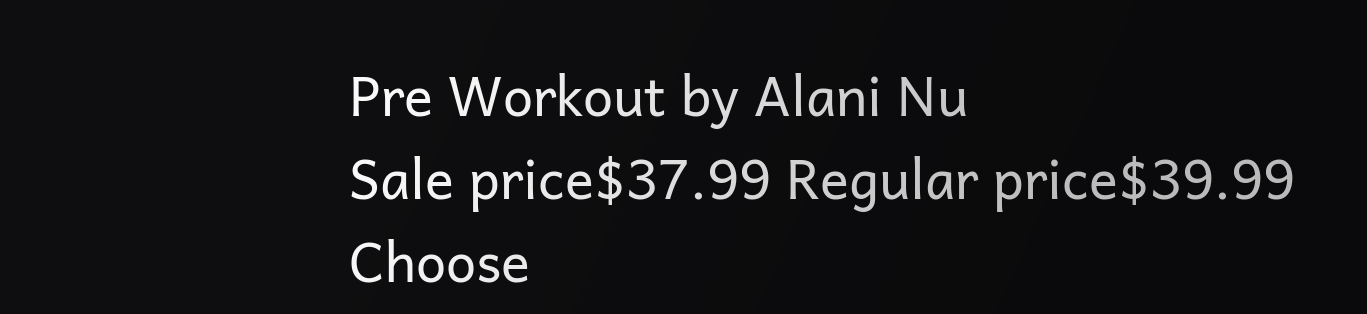Pre Workout by Alani Nu
Sale price$37.99 Regular price$39.99
Choose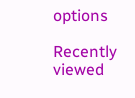options

Recently viewed